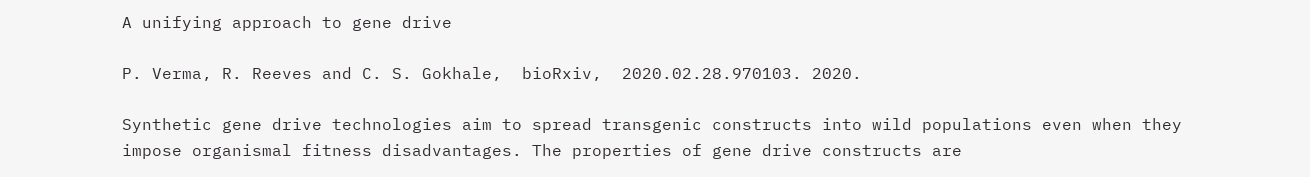A unifying approach to gene drive

P. Verma, R. Reeves and C. S. Gokhale,  bioRxiv,  2020.02.28.970103. 2020.

Synthetic gene drive technologies aim to spread transgenic constructs into wild populations even when they impose organismal fitness disadvantages. The properties of gene drive constructs are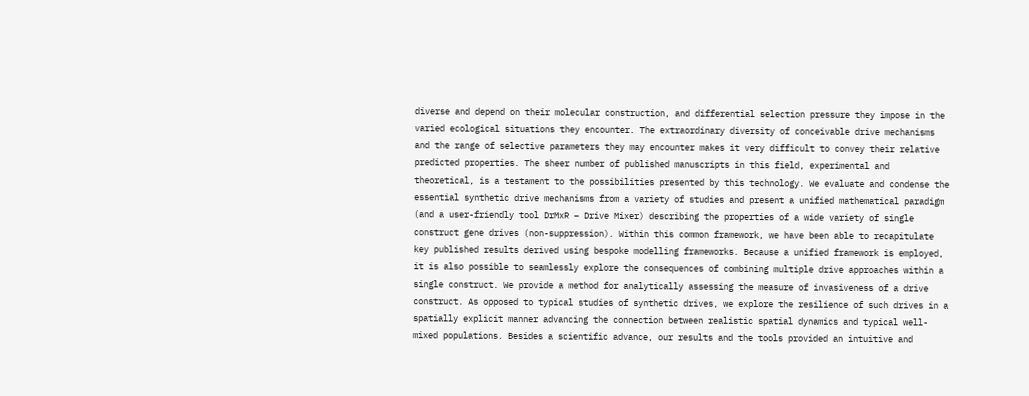diverse and depend on their molecular construction, and differential selection pressure they impose in the varied ecological situations they encounter. The extraordinary diversity of conceivable drive mechanisms and the range of selective parameters they may encounter makes it very difficult to convey their relative predicted properties. The sheer number of published manuscripts in this field, experimental and theoretical, is a testament to the possibilities presented by this technology. We evaluate and condense the essential synthetic drive mechanisms from a variety of studies and present a unified mathematical paradigm (and a user-friendly tool DrMxR – Drive Mixer) describing the properties of a wide variety of single construct gene drives (non-suppression). Within this common framework, we have been able to recapitulate key published results derived using bespoke modelling frameworks. Because a unified framework is employed, it is also possible to seamlessly explore the consequences of combining multiple drive approaches within a single construct. We provide a method for analytically assessing the measure of invasiveness of a drive construct. As opposed to typical studies of synthetic drives, we explore the resilience of such drives in a spatially explicit manner advancing the connection between realistic spatial dynamics and typical well-mixed populations. Besides a scientific advance, our results and the tools provided an intuitive and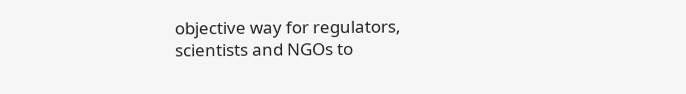objective way for regulators, scientists and NGOs to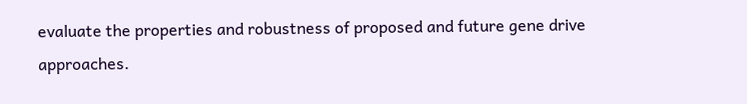evaluate the properties and robustness of proposed and future gene drive approaches.